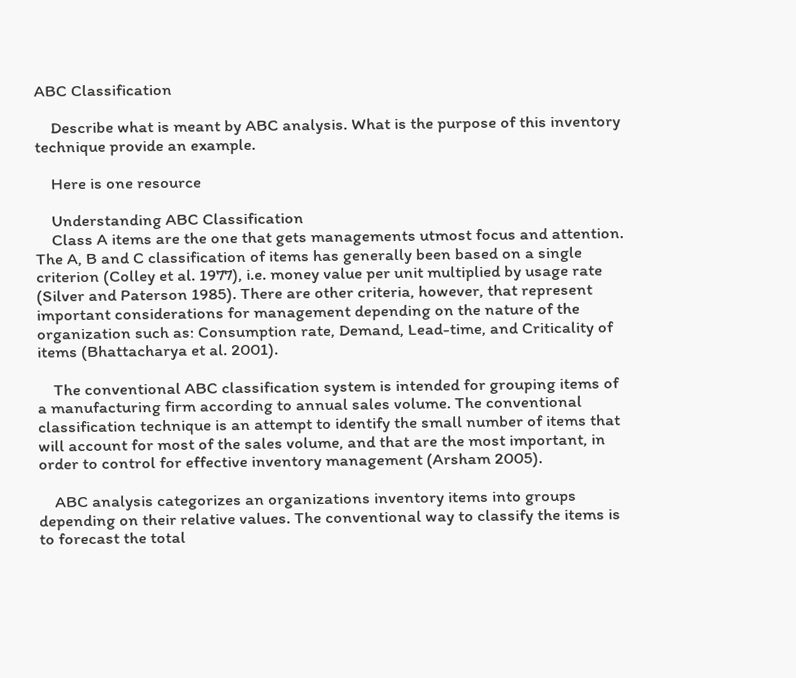ABC Classification

    Describe what is meant by ABC analysis. What is the purpose of this inventory technique provide an example.

    Here is one resource

    Understanding ABC Classification
    Class A items are the one that gets managements utmost focus and attention. The A, B and C classification of items has generally been based on a single criterion (Colley et al. 1977), i.e. money value per unit multiplied by usage rate (Silver and Paterson 1985). There are other criteria, however, that represent important considerations for management depending on the nature of the organization such as: Consumption rate, Demand, Lead-time, and Criticality of items (Bhattacharya et al. 2001).

    The conventional ABC classification system is intended for grouping items of a manufacturing firm according to annual sales volume. The conventional classification technique is an attempt to identify the small number of items that will account for most of the sales volume, and that are the most important, in order to control for effective inventory management (Arsham 2005).

    ABC analysis categorizes an organizations inventory items into groups depending on their relative values. The conventional way to classify the items is to forecast the total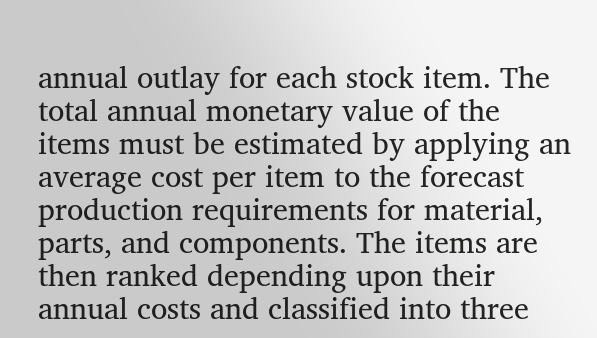annual outlay for each stock item. The total annual monetary value of the items must be estimated by applying an average cost per item to the forecast production requirements for material, parts, and components. The items are then ranked depending upon their annual costs and classified into three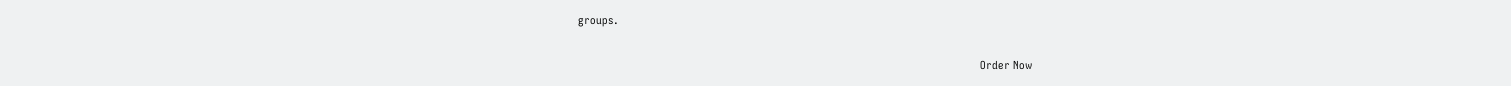groups.

                                                                                                                                      Order Now